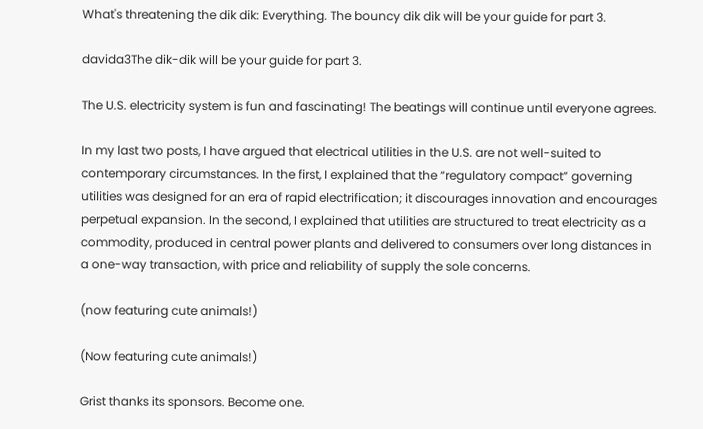What's threatening the dik dik: Everything. The bouncy dik dik will be your guide for part 3.

davida3The dik-dik will be your guide for part 3.

The U.S. electricity system is fun and fascinating! The beatings will continue until everyone agrees.

In my last two posts, I have argued that electrical utilities in the U.S. are not well-suited to contemporary circumstances. In the first, I explained that the “regulatory compact” governing utilities was designed for an era of rapid electrification; it discourages innovation and encourages perpetual expansion. In the second, I explained that utilities are structured to treat electricity as a commodity, produced in central power plants and delivered to consumers over long distances in a one-way transaction, with price and reliability of supply the sole concerns.

(now featuring cute animals!)

(Now featuring cute animals!)

Grist thanks its sponsors. Become one.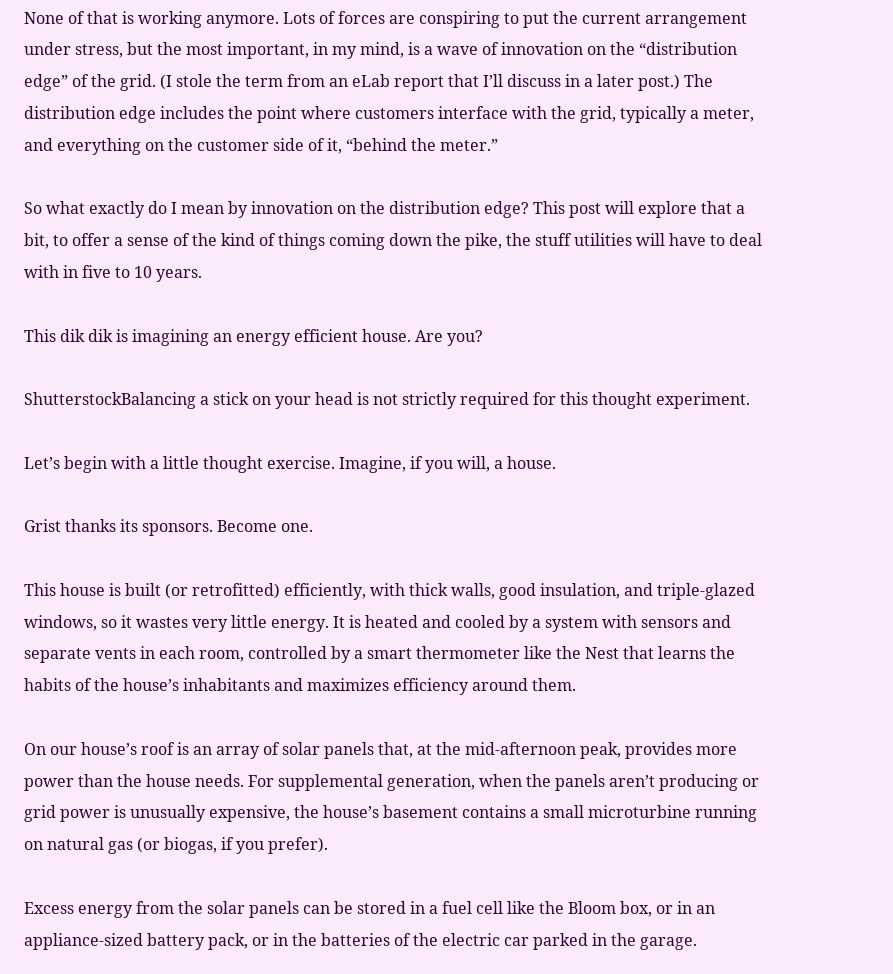None of that is working anymore. Lots of forces are conspiring to put the current arrangement under stress, but the most important, in my mind, is a wave of innovation on the “distribution edge” of the grid. (I stole the term from an eLab report that I’ll discuss in a later post.) The distribution edge includes the point where customers interface with the grid, typically a meter, and everything on the customer side of it, “behind the meter.”

So what exactly do I mean by innovation on the distribution edge? This post will explore that a bit, to offer a sense of the kind of things coming down the pike, the stuff utilities will have to deal with in five to 10 years.

This dik dik is imagining an energy efficient house. Are you?

ShutterstockBalancing a stick on your head is not strictly required for this thought experiment.

Let’s begin with a little thought exercise. Imagine, if you will, a house.

Grist thanks its sponsors. Become one.

This house is built (or retrofitted) efficiently, with thick walls, good insulation, and triple-glazed windows, so it wastes very little energy. It is heated and cooled by a system with sensors and separate vents in each room, controlled by a smart thermometer like the Nest that learns the habits of the house’s inhabitants and maximizes efficiency around them.

On our house’s roof is an array of solar panels that, at the mid-afternoon peak, provides more power than the house needs. For supplemental generation, when the panels aren’t producing or grid power is unusually expensive, the house’s basement contains a small microturbine running on natural gas (or biogas, if you prefer).

Excess energy from the solar panels can be stored in a fuel cell like the Bloom box, or in an appliance-sized battery pack, or in the batteries of the electric car parked in the garage.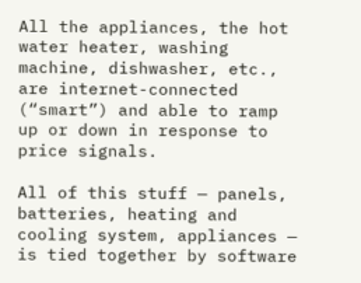All the appliances, the hot water heater, washing machine, dishwasher, etc., are internet-connected (“smart”) and able to ramp up or down in response to price signals.

All of this stuff — panels, batteries, heating and cooling system, appliances — is tied together by software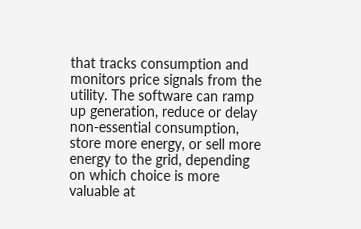that tracks consumption and monitors price signals from the utility. The software can ramp up generation, reduce or delay non-essential consumption, store more energy, or sell more energy to the grid, depending on which choice is more valuable at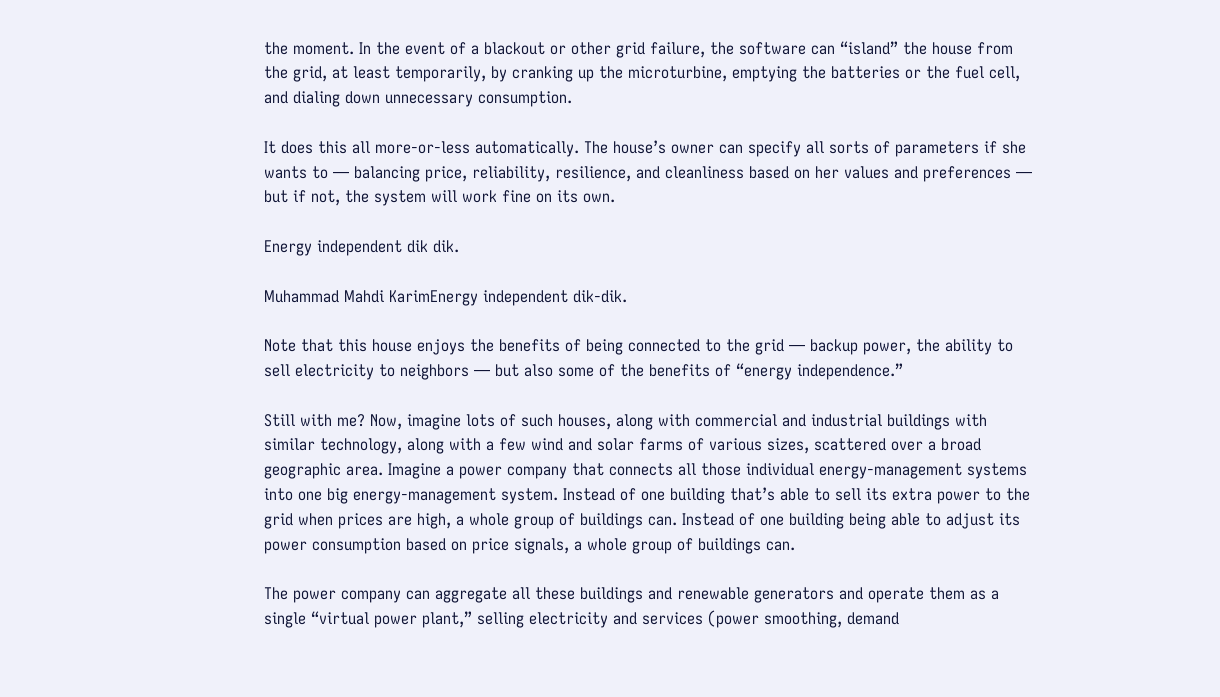the moment. In the event of a blackout or other grid failure, the software can “island” the house from the grid, at least temporarily, by cranking up the microturbine, emptying the batteries or the fuel cell, and dialing down unnecessary consumption.

It does this all more-or-less automatically. The house’s owner can specify all sorts of parameters if she wants to — balancing price, reliability, resilience, and cleanliness based on her values and preferences — but if not, the system will work fine on its own.

Energy independent dik dik.

Muhammad Mahdi KarimEnergy independent dik-dik.

Note that this house enjoys the benefits of being connected to the grid — backup power, the ability to sell electricity to neighbors — but also some of the benefits of “energy independence.”

Still with me? Now, imagine lots of such houses, along with commercial and industrial buildings with similar technology, along with a few wind and solar farms of various sizes, scattered over a broad geographic area. Imagine a power company that connects all those individual energy-management systems into one big energy-management system. Instead of one building that’s able to sell its extra power to the grid when prices are high, a whole group of buildings can. Instead of one building being able to adjust its power consumption based on price signals, a whole group of buildings can.

The power company can aggregate all these buildings and renewable generators and operate them as a single “virtual power plant,” selling electricity and services (power smoothing, demand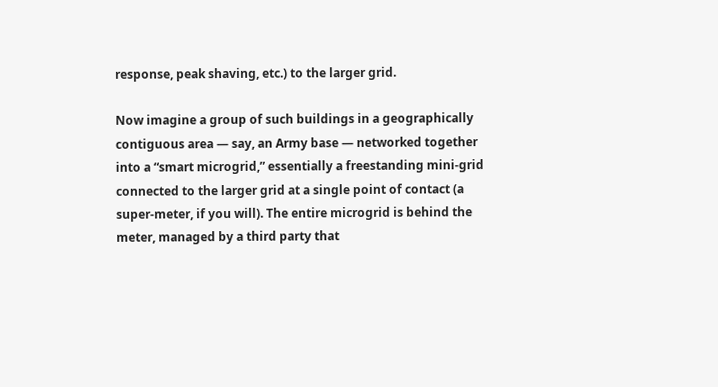response, peak shaving, etc.) to the larger grid.

Now imagine a group of such buildings in a geographically contiguous area — say, an Army base — networked together into a “smart microgrid,” essentially a freestanding mini-grid connected to the larger grid at a single point of contact (a super-meter, if you will). The entire microgrid is behind the meter, managed by a third party that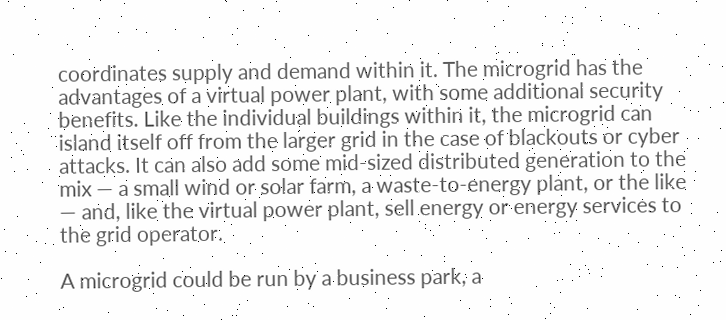coordinates supply and demand within it. The microgrid has the advantages of a virtual power plant, with some additional security benefits. Like the individual buildings within it, the microgrid can island itself off from the larger grid in the case of blackouts or cyber attacks. It can also add some mid-sized distributed generation to the mix — a small wind or solar farm, a waste-to-energy plant, or the like — and, like the virtual power plant, sell energy or energy services to the grid operator.

A microgrid could be run by a business park, a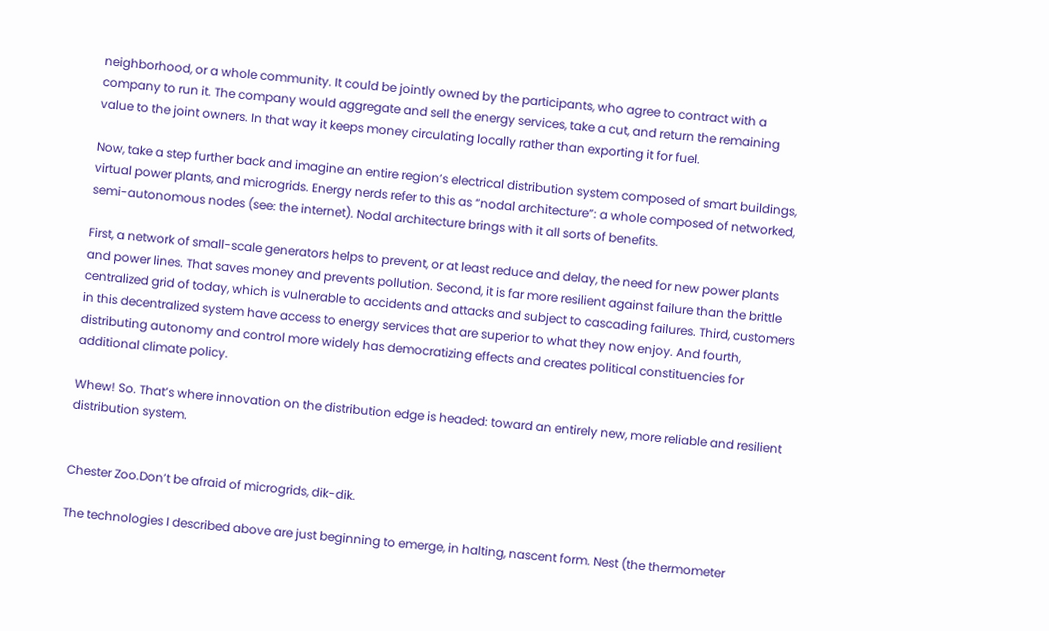neighborhood, or a whole community. It could be jointly owned by the participants, who agree to contract with a company to run it. The company would aggregate and sell the energy services, take a cut, and return the remaining value to the joint owners. In that way it keeps money circulating locally rather than exporting it for fuel.

Now, take a step further back and imagine an entire region’s electrical distribution system composed of smart buildings, virtual power plants, and microgrids. Energy nerds refer to this as “nodal architecture”: a whole composed of networked, semi-autonomous nodes (see: the internet). Nodal architecture brings with it all sorts of benefits.

First, a network of small-scale generators helps to prevent, or at least reduce and delay, the need for new power plants and power lines. That saves money and prevents pollution. Second, it is far more resilient against failure than the brittle centralized grid of today, which is vulnerable to accidents and attacks and subject to cascading failures. Third, customers in this decentralized system have access to energy services that are superior to what they now enjoy. And fourth, distributing autonomy and control more widely has democratizing effects and creates political constituencies for additional climate policy.

Whew! So. That’s where innovation on the distribution edge is headed: toward an entirely new, more reliable and resilient distribution system.


Chester Zoo.Don’t be afraid of microgrids, dik-dik.

The technologies I described above are just beginning to emerge, in halting, nascent form. Nest (the thermometer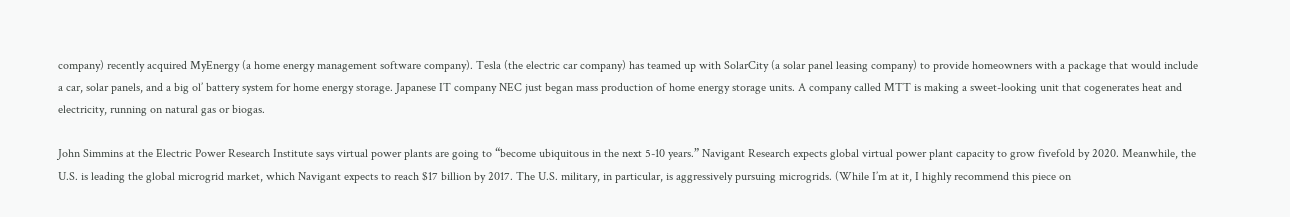company) recently acquired MyEnergy (a home energy management software company). Tesla (the electric car company) has teamed up with SolarCity (a solar panel leasing company) to provide homeowners with a package that would include a car, solar panels, and a big ol’ battery system for home energy storage. Japanese IT company NEC just began mass production of home energy storage units. A company called MTT is making a sweet-looking unit that cogenerates heat and electricity, running on natural gas or biogas.

John Simmins at the Electric Power Research Institute says virtual power plants are going to “become ubiquitous in the next 5-10 years.” Navigant Research expects global virtual power plant capacity to grow fivefold by 2020. Meanwhile, the U.S. is leading the global microgrid market, which Navigant expects to reach $17 billion by 2017. The U.S. military, in particular, is aggressively pursuing microgrids. (While I’m at it, I highly recommend this piece on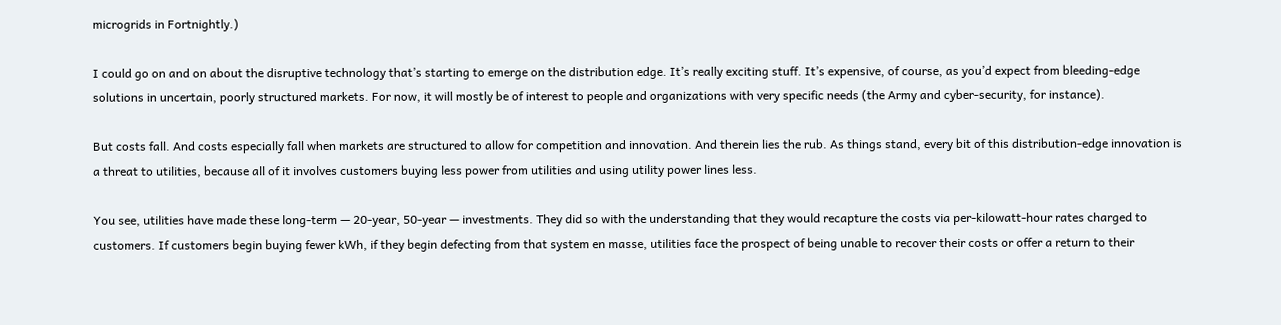microgrids in Fortnightly.)

I could go on and on about the disruptive technology that’s starting to emerge on the distribution edge. It’s really exciting stuff. It’s expensive, of course, as you’d expect from bleeding-edge solutions in uncertain, poorly structured markets. For now, it will mostly be of interest to people and organizations with very specific needs (the Army and cyber-security, for instance).

But costs fall. And costs especially fall when markets are structured to allow for competition and innovation. And therein lies the rub. As things stand, every bit of this distribution-edge innovation is a threat to utilities, because all of it involves customers buying less power from utilities and using utility power lines less.

You see, utilities have made these long-term — 20-year, 50-year — investments. They did so with the understanding that they would recapture the costs via per-kilowatt-hour rates charged to customers. If customers begin buying fewer kWh, if they begin defecting from that system en masse, utilities face the prospect of being unable to recover their costs or offer a return to their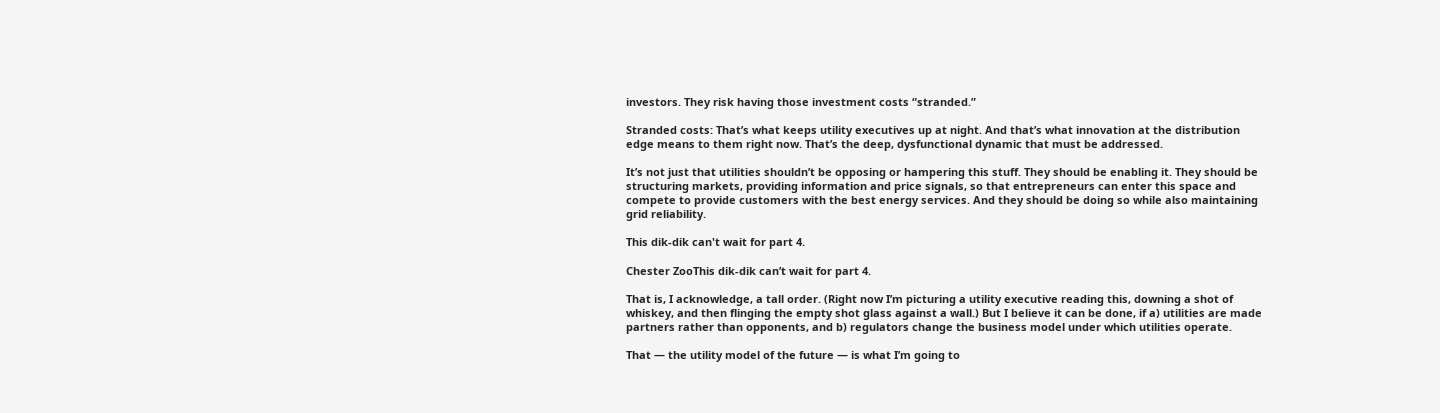investors. They risk having those investment costs “stranded.”

Stranded costs: That’s what keeps utility executives up at night. And that’s what innovation at the distribution edge means to them right now. That’s the deep, dysfunctional dynamic that must be addressed.

It’s not just that utilities shouldn’t be opposing or hampering this stuff. They should be enabling it. They should be structuring markets, providing information and price signals, so that entrepreneurs can enter this space and compete to provide customers with the best energy services. And they should be doing so while also maintaining grid reliability.

This dik-dik can't wait for part 4.

Chester ZooThis dik-dik can’t wait for part 4.

That is, I acknowledge, a tall order. (Right now I’m picturing a utility executive reading this, downing a shot of whiskey, and then flinging the empty shot glass against a wall.) But I believe it can be done, if a) utilities are made partners rather than opponents, and b) regulators change the business model under which utilities operate.

That — the utility model of the future — is what I’m going to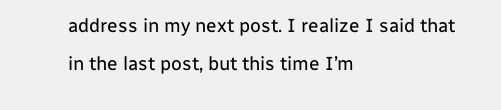address in my next post. I realize I said that in the last post, but this time I’m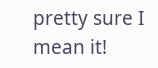pretty sure I mean it!